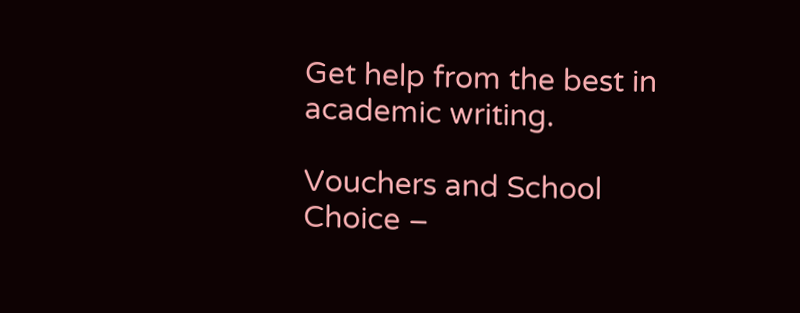Get help from the best in academic writing.

Vouchers and School Choice –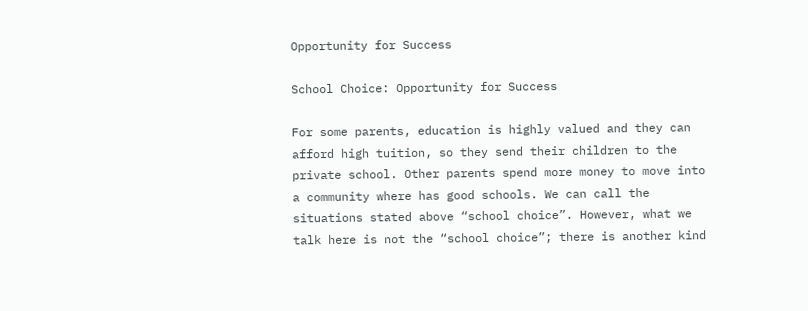Opportunity for Success

School Choice: Opportunity for Success

For some parents, education is highly valued and they can afford high tuition, so they send their children to the private school. Other parents spend more money to move into a community where has good schools. We can call the situations stated above “school choice”. However, what we talk here is not the “school choice”; there is another kind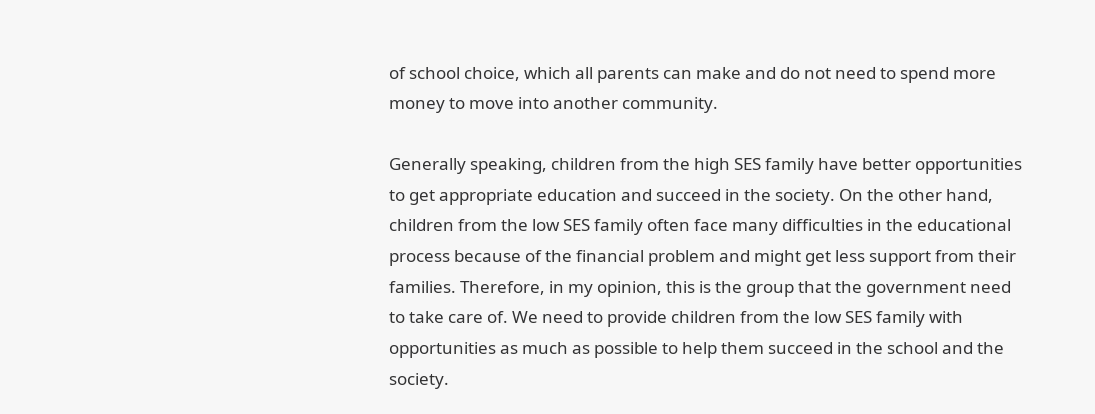of school choice, which all parents can make and do not need to spend more money to move into another community.

Generally speaking, children from the high SES family have better opportunities to get appropriate education and succeed in the society. On the other hand, children from the low SES family often face many difficulties in the educational process because of the financial problem and might get less support from their families. Therefore, in my opinion, this is the group that the government need to take care of. We need to provide children from the low SES family with opportunities as much as possible to help them succeed in the school and the society.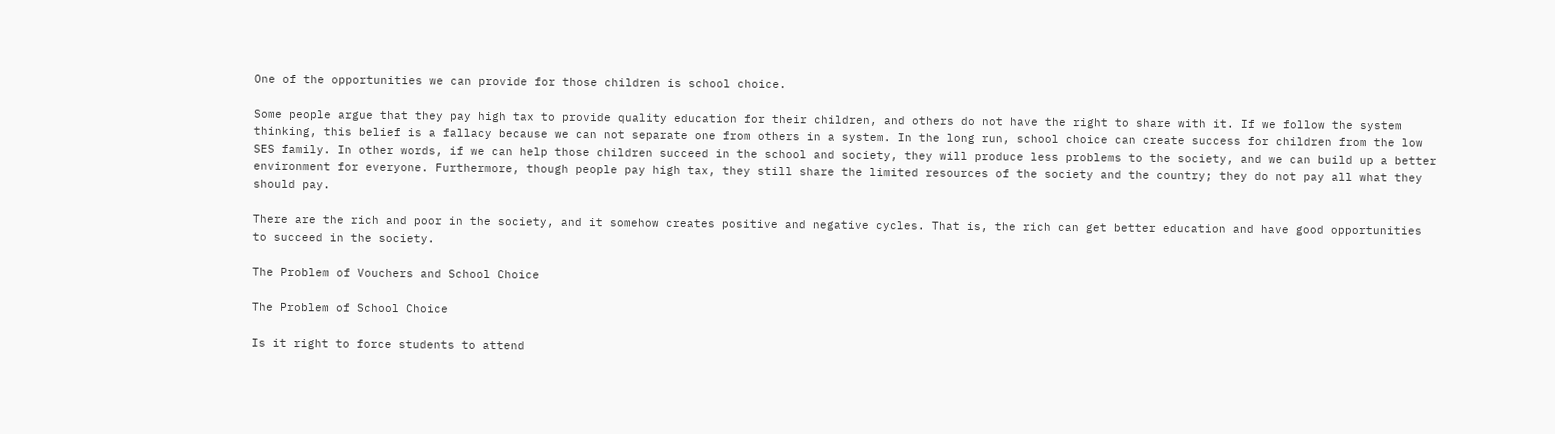One of the opportunities we can provide for those children is school choice.

Some people argue that they pay high tax to provide quality education for their children, and others do not have the right to share with it. If we follow the system thinking, this belief is a fallacy because we can not separate one from others in a system. In the long run, school choice can create success for children from the low SES family. In other words, if we can help those children succeed in the school and society, they will produce less problems to the society, and we can build up a better environment for everyone. Furthermore, though people pay high tax, they still share the limited resources of the society and the country; they do not pay all what they should pay.

There are the rich and poor in the society, and it somehow creates positive and negative cycles. That is, the rich can get better education and have good opportunities to succeed in the society.

The Problem of Vouchers and School Choice

The Problem of School Choice

Is it right to force students to attend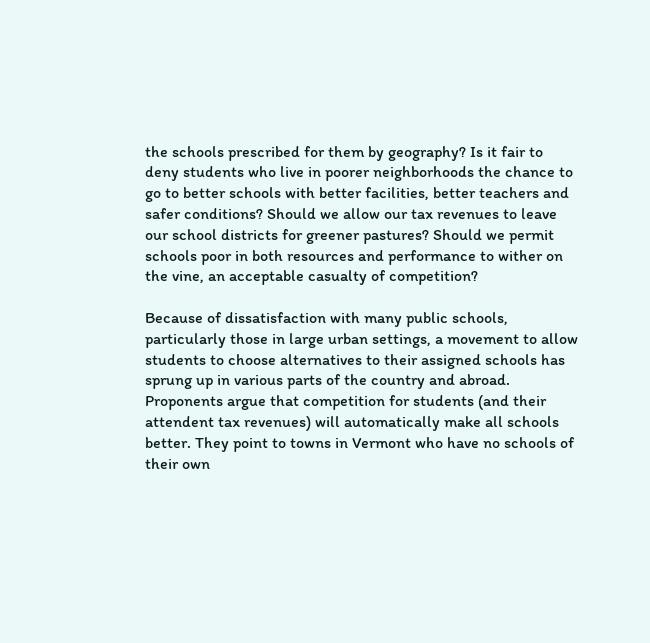the schools prescribed for them by geography? Is it fair to deny students who live in poorer neighborhoods the chance to go to better schools with better facilities, better teachers and safer conditions? Should we allow our tax revenues to leave our school districts for greener pastures? Should we permit schools poor in both resources and performance to wither on the vine, an acceptable casualty of competition?

Because of dissatisfaction with many public schools, particularly those in large urban settings, a movement to allow students to choose alternatives to their assigned schools has sprung up in various parts of the country and abroad. Proponents argue that competition for students (and their attendent tax revenues) will automatically make all schools better. They point to towns in Vermont who have no schools of their own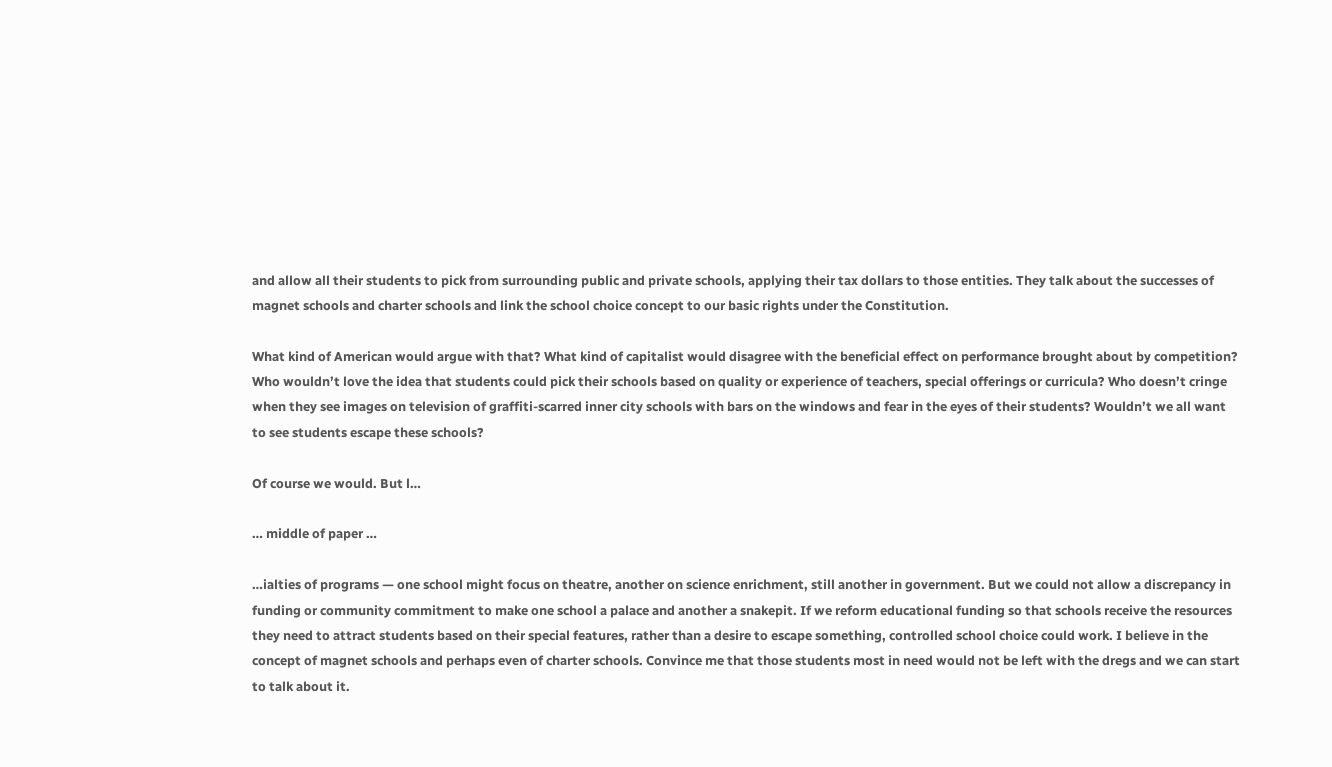and allow all their students to pick from surrounding public and private schools, applying their tax dollars to those entities. They talk about the successes of magnet schools and charter schools and link the school choice concept to our basic rights under the Constitution.

What kind of American would argue with that? What kind of capitalist would disagree with the beneficial effect on performance brought about by competition? Who wouldn’t love the idea that students could pick their schools based on quality or experience of teachers, special offerings or curricula? Who doesn’t cringe when they see images on television of graffiti-scarred inner city schools with bars on the windows and fear in the eyes of their students? Wouldn’t we all want to see students escape these schools?

Of course we would. But l…

… middle of paper …

…ialties of programs — one school might focus on theatre, another on science enrichment, still another in government. But we could not allow a discrepancy in funding or community commitment to make one school a palace and another a snakepit. If we reform educational funding so that schools receive the resources they need to attract students based on their special features, rather than a desire to escape something, controlled school choice could work. I believe in the concept of magnet schools and perhaps even of charter schools. Convince me that those students most in need would not be left with the dregs and we can start to talk about it.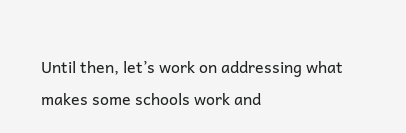Until then, let’s work on addressing what makes some schools work and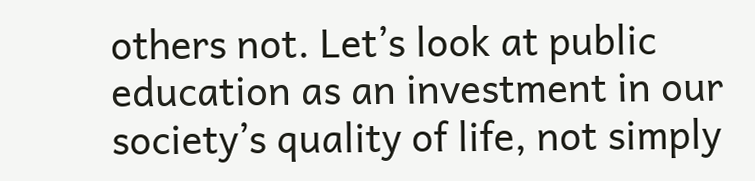others not. Let’s look at public education as an investment in our society’s quality of life, not simply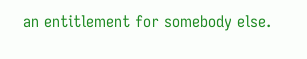an entitlement for somebody else.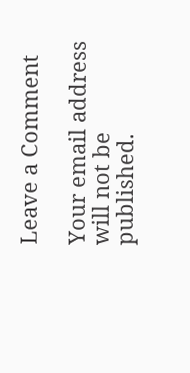Leave a Comment

Your email address will not be published.